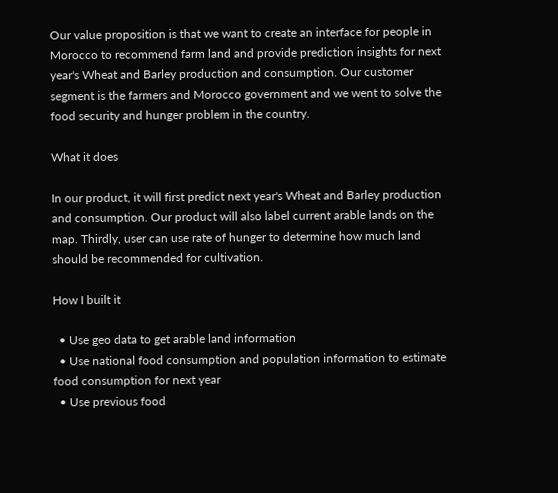Our value proposition is that we want to create an interface for people in Morocco to recommend farm land and provide prediction insights for next year's Wheat and Barley production and consumption. Our customer segment is the farmers and Morocco government and we went to solve the food security and hunger problem in the country.

What it does

In our product, it will first predict next year's Wheat and Barley production and consumption. Our product will also label current arable lands on the map. Thirdly, user can use rate of hunger to determine how much land should be recommended for cultivation.

How I built it

  • Use geo data to get arable land information
  • Use national food consumption and population information to estimate food consumption for next year
  • Use previous food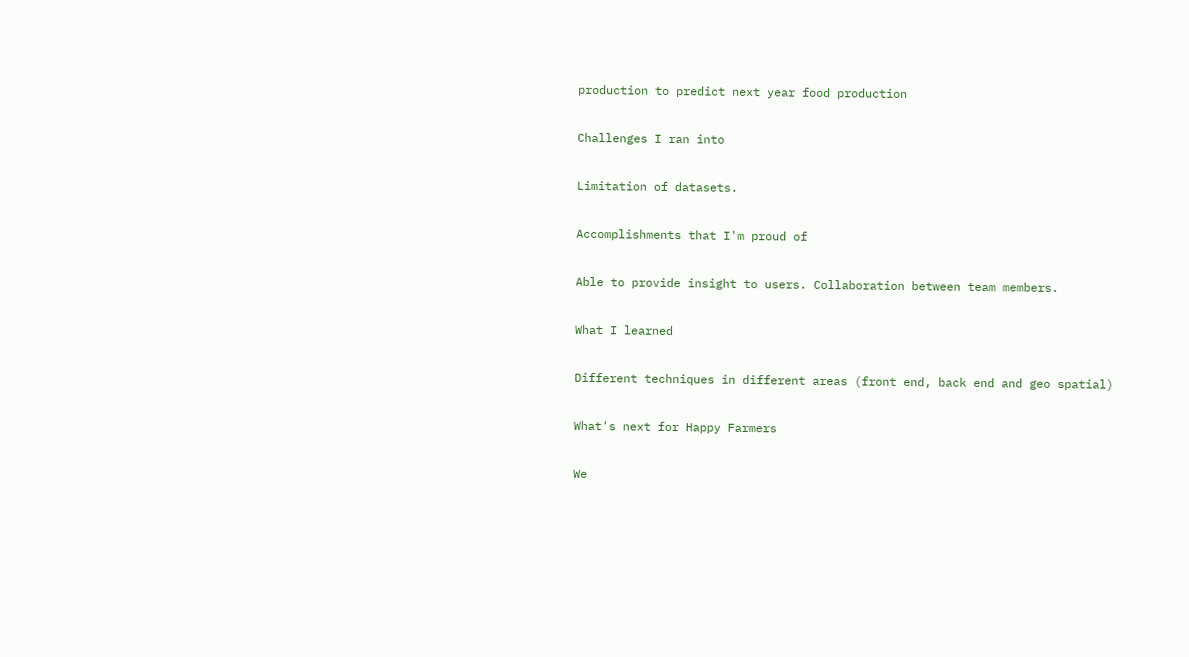production to predict next year food production

Challenges I ran into

Limitation of datasets.

Accomplishments that I'm proud of

Able to provide insight to users. Collaboration between team members.

What I learned

Different techniques in different areas (front end, back end and geo spatial)

What's next for Happy Farmers

We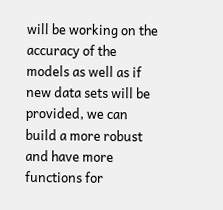will be working on the accuracy of the models as well as if new data sets will be provided, we can build a more robust and have more functions for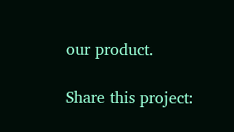our product.

Share this project: